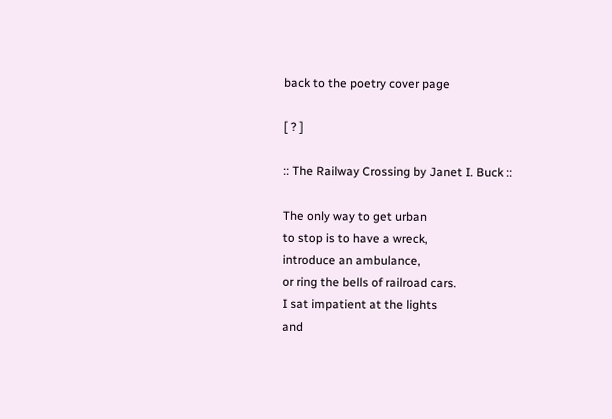back to the poetry cover page

[ ? ]

:: The Railway Crossing by Janet I. Buck ::

The only way to get urban
to stop is to have a wreck,
introduce an ambulance,
or ring the bells of railroad cars.
I sat impatient at the lights
and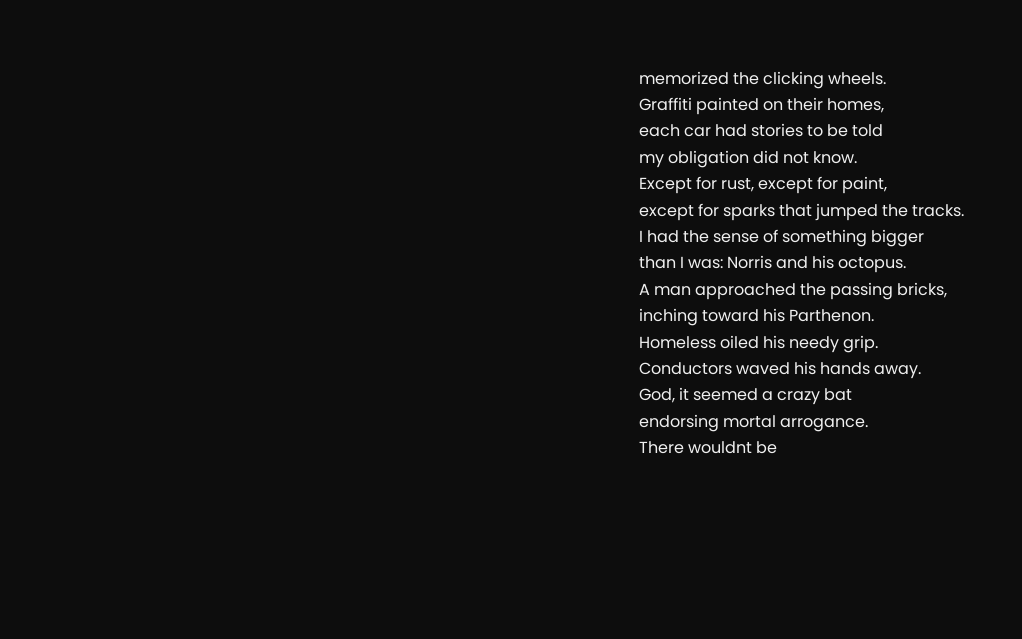memorized the clicking wheels.
Graffiti painted on their homes,
each car had stories to be told
my obligation did not know.
Except for rust, except for paint,
except for sparks that jumped the tracks.
I had the sense of something bigger
than I was: Norris and his octopus.
A man approached the passing bricks,
inching toward his Parthenon.
Homeless oiled his needy grip.
Conductors waved his hands away.
God, it seemed a crazy bat
endorsing mortal arrogance.
There wouldnt be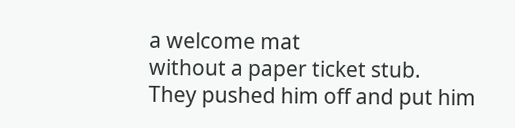a welcome mat
without a paper ticket stub.
They pushed him off and put him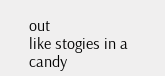out
like stogies in a candy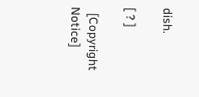dish.

[ ? ]

  [Copyright Notice]